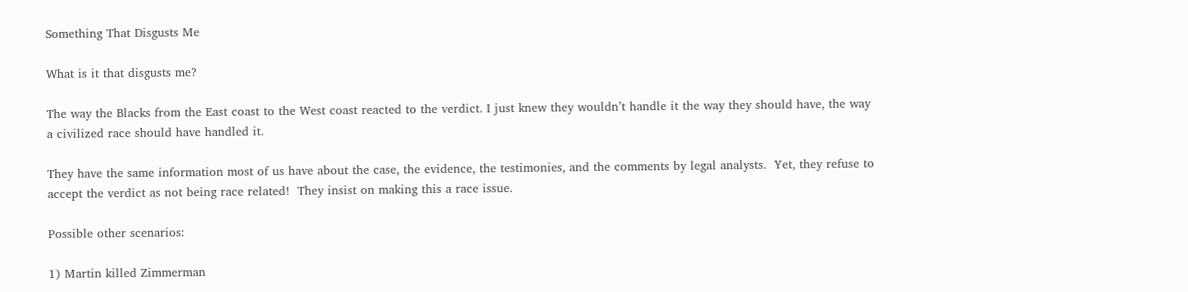Something That Disgusts Me

What is it that disgusts me?

The way the Blacks from the East coast to the West coast reacted to the verdict. I just knew they wouldn’t handle it the way they should have, the way a civilized race should have handled it.

They have the same information most of us have about the case, the evidence, the testimonies, and the comments by legal analysts.  Yet, they refuse to accept the verdict as not being race related!  They insist on making this a race issue.

Possible other scenarios:

1) Martin killed Zimmerman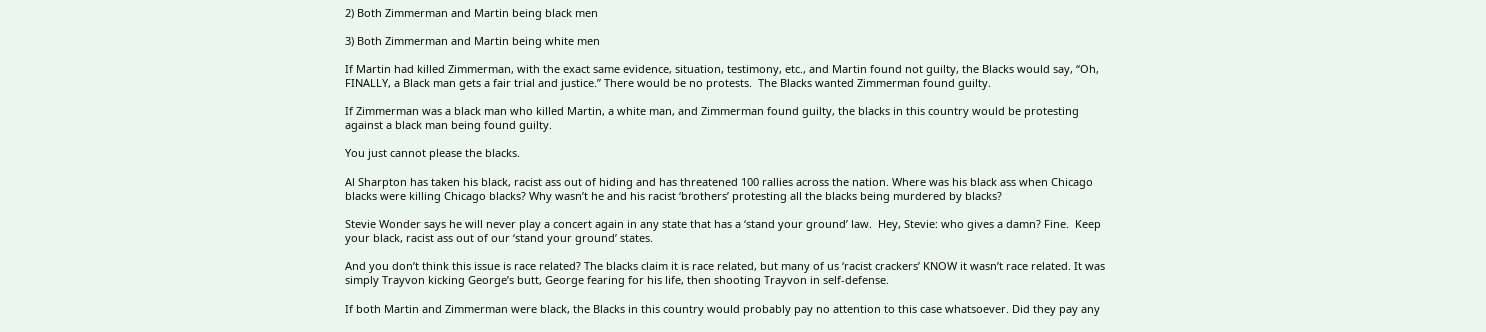2) Both Zimmerman and Martin being black men

3) Both Zimmerman and Martin being white men

If Martin had killed Zimmerman, with the exact same evidence, situation, testimony, etc., and Martin found not guilty, the Blacks would say, “Oh, FINALLY, a Black man gets a fair trial and justice.” There would be no protests.  The Blacks wanted Zimmerman found guilty.

If Zimmerman was a black man who killed Martin, a white man, and Zimmerman found guilty, the blacks in this country would be protesting against a black man being found guilty.

You just cannot please the blacks.

Al Sharpton has taken his black, racist ass out of hiding and has threatened 100 rallies across the nation. Where was his black ass when Chicago blacks were killing Chicago blacks? Why wasn’t he and his racist ‘brothers’ protesting all the blacks being murdered by blacks?

Stevie Wonder says he will never play a concert again in any state that has a ‘stand your ground’ law.  Hey, Stevie: who gives a damn? Fine.  Keep your black, racist ass out of our ‘stand your ground’ states.

And you don’t think this issue is race related? The blacks claim it is race related, but many of us ‘racist crackers’ KNOW it wasn’t race related. It was simply Trayvon kicking George’s butt, George fearing for his life, then shooting Trayvon in self-defense.

If both Martin and Zimmerman were black, the Blacks in this country would probably pay no attention to this case whatsoever. Did they pay any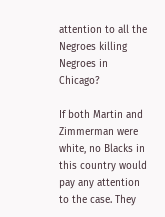attention to all the Negroes killing Negroes in Chicago?

If both Martin and Zimmerman were white, no Blacks in this country would pay any attention to the case. They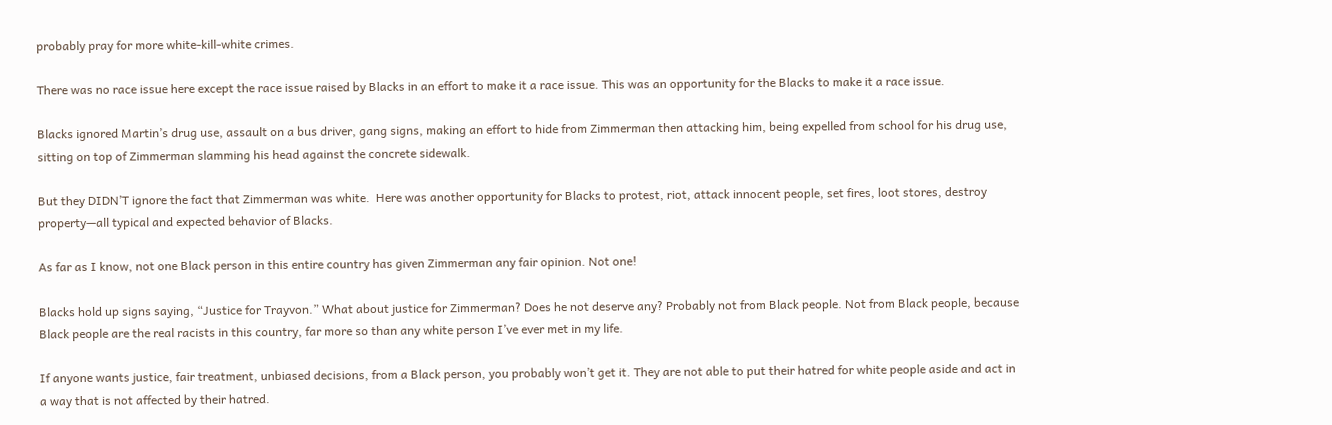probably pray for more white-kill-white crimes.

There was no race issue here except the race issue raised by Blacks in an effort to make it a race issue. This was an opportunity for the Blacks to make it a race issue.

Blacks ignored Martin’s drug use, assault on a bus driver, gang signs, making an effort to hide from Zimmerman then attacking him, being expelled from school for his drug use, sitting on top of Zimmerman slamming his head against the concrete sidewalk.

But they DIDN’T ignore the fact that Zimmerman was white.  Here was another opportunity for Blacks to protest, riot, attack innocent people, set fires, loot stores, destroy property—all typical and expected behavior of Blacks.

As far as I know, not one Black person in this entire country has given Zimmerman any fair opinion. Not one!

Blacks hold up signs saying, “Justice for Trayvon.” What about justice for Zimmerman? Does he not deserve any? Probably not from Black people. Not from Black people, because Black people are the real racists in this country, far more so than any white person I’ve ever met in my life.

If anyone wants justice, fair treatment, unbiased decisions, from a Black person, you probably won’t get it. They are not able to put their hatred for white people aside and act in a way that is not affected by their hatred.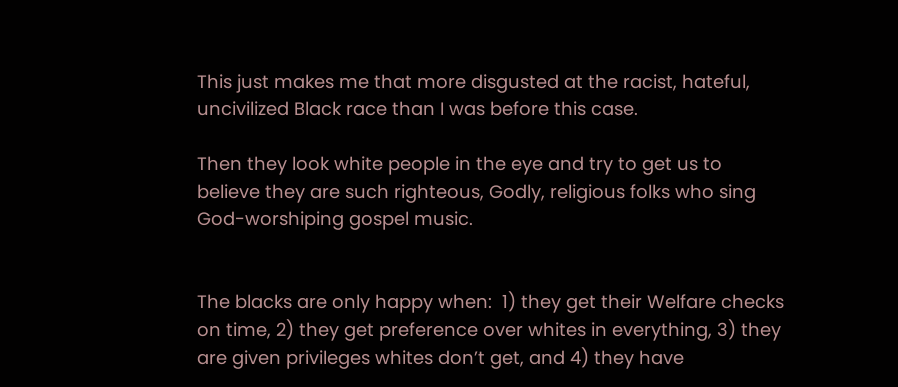This just makes me that more disgusted at the racist, hateful, uncivilized Black race than I was before this case.

Then they look white people in the eye and try to get us to believe they are such righteous, Godly, religious folks who sing God-worshiping gospel music.


The blacks are only happy when:  1) they get their Welfare checks on time, 2) they get preference over whites in everything, 3) they are given privileges whites don’t get, and 4) they have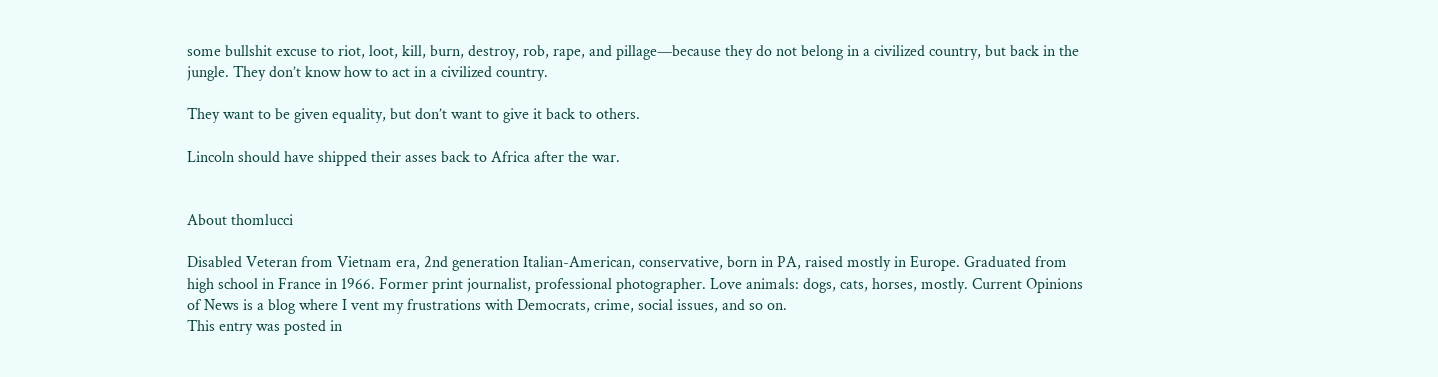some bullshit excuse to riot, loot, kill, burn, destroy, rob, rape, and pillage—because they do not belong in a civilized country, but back in the jungle. They don’t know how to act in a civilized country.

They want to be given equality, but don’t want to give it back to others.

Lincoln should have shipped their asses back to Africa after the war.


About thomlucci

Disabled Veteran from Vietnam era, 2nd generation Italian-American, conservative, born in PA, raised mostly in Europe. Graduated from high school in France in 1966. Former print journalist, professional photographer. Love animals: dogs, cats, horses, mostly. Current Opinions of News is a blog where I vent my frustrations with Democrats, crime, social issues, and so on.
This entry was posted in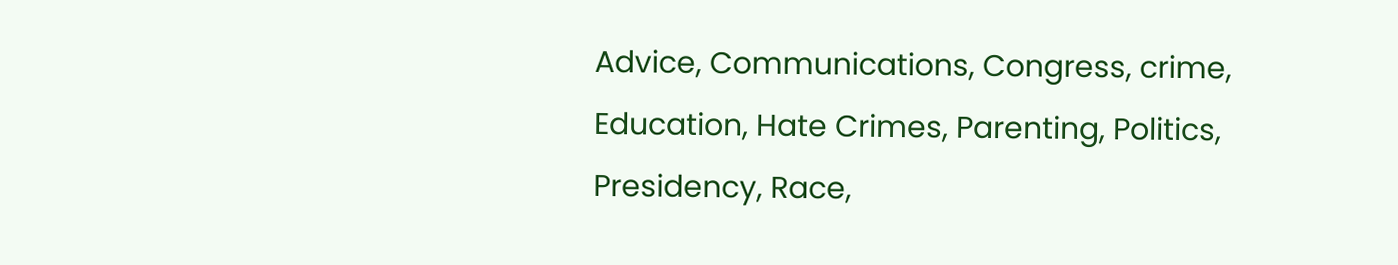Advice, Communications, Congress, crime, Education, Hate Crimes, Parenting, Politics, Presidency, Race,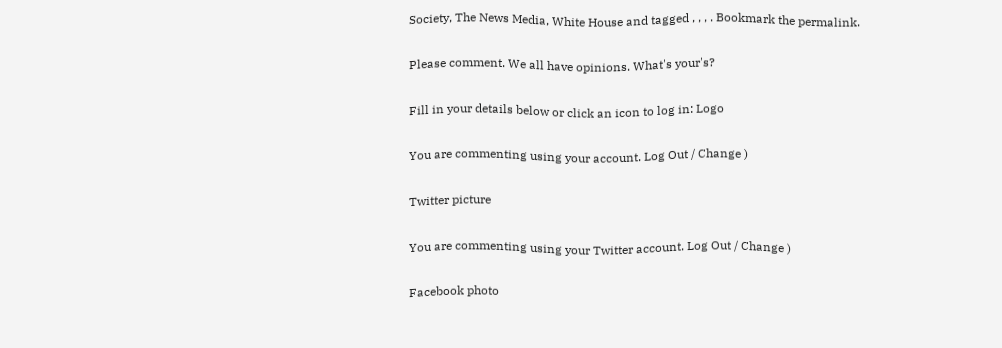Society, The News Media, White House and tagged , , , . Bookmark the permalink.

Please comment. We all have opinions. What's your's?

Fill in your details below or click an icon to log in: Logo

You are commenting using your account. Log Out / Change )

Twitter picture

You are commenting using your Twitter account. Log Out / Change )

Facebook photo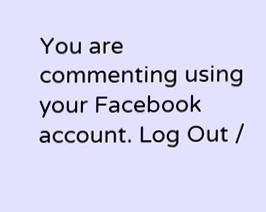You are commenting using your Facebook account. Log Out /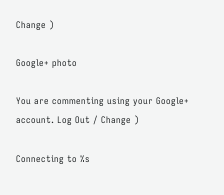Change )

Google+ photo

You are commenting using your Google+ account. Log Out / Change )

Connecting to %s